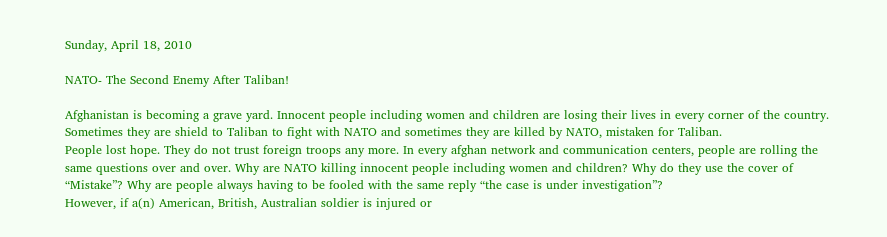Sunday, April 18, 2010

NATO- The Second Enemy After Taliban!

Afghanistan is becoming a grave yard. Innocent people including women and children are losing their lives in every corner of the country. Sometimes they are shield to Taliban to fight with NATO and sometimes they are killed by NATO, mistaken for Taliban.
People lost hope. They do not trust foreign troops any more. In every afghan network and communication centers, people are rolling the same questions over and over. Why are NATO killing innocent people including women and children? Why do they use the cover of “Mistake”? Why are people always having to be fooled with the same reply “the case is under investigation”?
However, if a(n) American, British, Australian soldier is injured or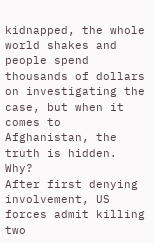kidnapped, the whole world shakes and people spend thousands of dollars on investigating the case, but when it comes to Afghanistan, the truth is hidden. Why?
After first denying involvement, US forces admit killing two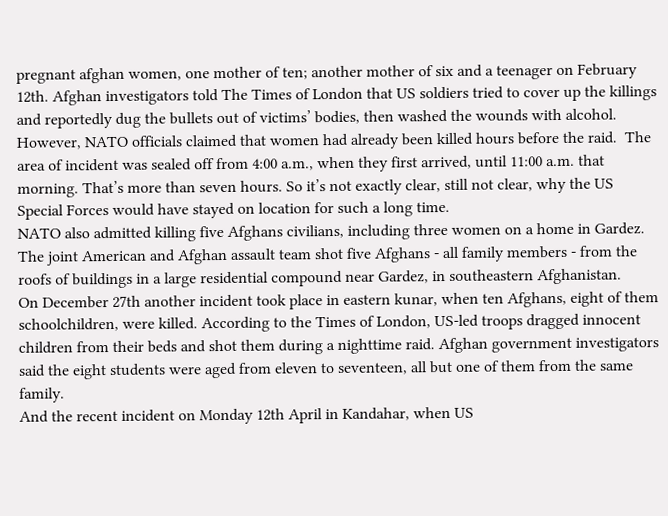pregnant afghan women, one mother of ten; another mother of six and a teenager on February 12th. Afghan investigators told The Times of London that US soldiers tried to cover up the killings and reportedly dug the bullets out of victims’ bodies, then washed the wounds with alcohol. However, NATO officials claimed that women had already been killed hours before the raid.  The area of incident was sealed off from 4:00 a.m., when they first arrived, until 11:00 a.m. that morning. That’s more than seven hours. So it’s not exactly clear, still not clear, why the US Special Forces would have stayed on location for such a long time.
NATO also admitted killing five Afghans civilians, including three women on a home in Gardez. The joint American and Afghan assault team shot five Afghans - all family members - from the roofs of buildings in a large residential compound near Gardez, in southeastern Afghanistan.
On December 27th another incident took place in eastern kunar, when ten Afghans, eight of them schoolchildren, were killed. According to the Times of London, US-led troops dragged innocent children from their beds and shot them during a nighttime raid. Afghan government investigators said the eight students were aged from eleven to seventeen, all but one of them from the same family.
And the recent incident on Monday 12th April in Kandahar, when US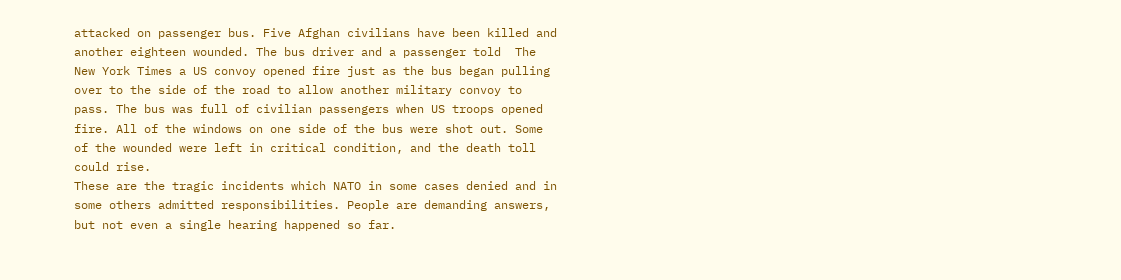attacked on passenger bus. Five Afghan civilians have been killed and another eighteen wounded. The bus driver and a passenger told  The New York Times a US convoy opened fire just as the bus began pulling over to the side of the road to allow another military convoy to pass. The bus was full of civilian passengers when US troops opened fire. All of the windows on one side of the bus were shot out. Some of the wounded were left in critical condition, and the death toll could rise.
These are the tragic incidents which NATO in some cases denied and in some others admitted responsibilities. People are demanding answers, but not even a single hearing happened so far.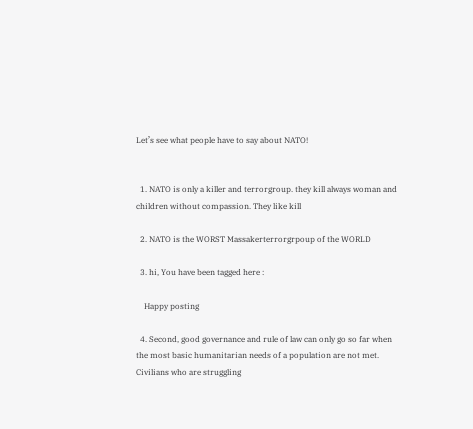Let’s see what people have to say about NATO!


  1. NATO is only a killer and terrorgroup. they kill always woman and children without compassion. They like kill

  2. NATO is the WORST Massakerterrorgrpoup of the WORLD

  3. hi, You have been tagged here :

    Happy posting

  4. Second, good governance and rule of law can only go so far when the most basic humanitarian needs of a population are not met. Civilians who are struggling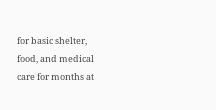for basic shelter, food, and medical care for months at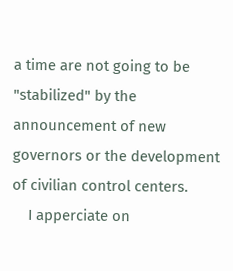a time are not going to be "stabilized" by the announcement of new governors or the development of civilian control centers.
    I apperciate on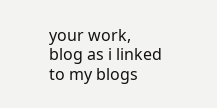your work, blog as i linked to my blogs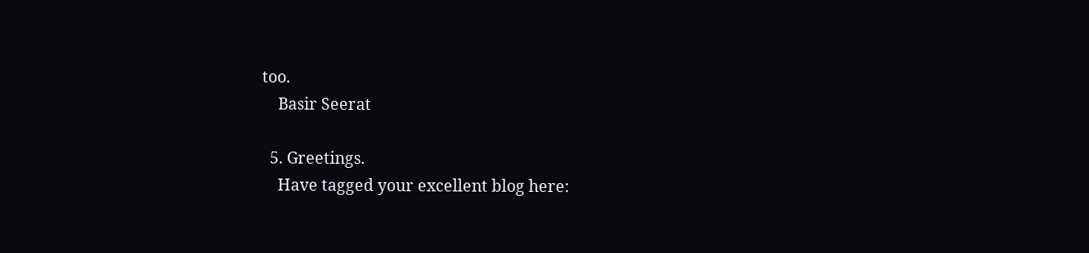too.
    Basir Seerat

  5. Greetings.
    Have tagged your excellent blog here: